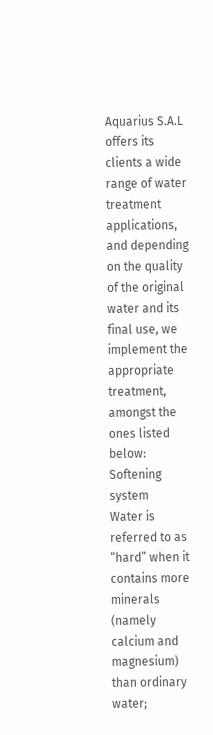Aquarius S.A.L offers its clients a wide range of water treatment applications, and depending on the quality of the original water and its final use, we implement the appropriate treatment, amongst the ones listed below:
Softening system
Water is referred to as “hard” when it contains more minerals (namely calcium and magnesium) than ordinary water;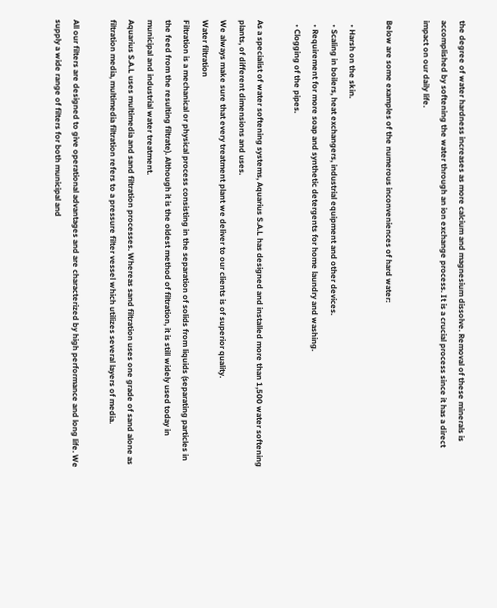the degree of water hardness increases as more calcium and magnesium dissolve. Removal of these minerals is accomplished by softening the water through an ion exchange process. It is a crucial process since it has a direct impact on our daily life.

Below are some examples of the numerous inconveniences of hard water:

  • Harsh on the skin.
  • Scaling in boilers, heat exchangers, industrial equipment and other devices.
  • Requirement for more soap and synthetic detergents for home laundry and washing.
  • Clogging of the pipes.

As a specialist of water softening systems, Aquarius S.A.L has designed and installed more than 1,500 water softening plants, of different dimensions and uses.
We always make sure that every treatment plant we deliver to our clients is of superior quality.
Water filtration
Filtration is a mechanical or physical process consisting in the separation of solids from liquids (separating particles in the feed from the resulting filtrate). Although it is the oldest method of filtration, it is still widely used today in municipal and industrial water treatment.
Aquarius S.A.L uses multimedia and sand filtration processes. Whereas sand filtration uses one grade of sand alone as filtration media, multimedia filtration refers to a pressure filter vessel which utilizes several layers of media.

All our filters are designed to give operational advantages and are characterized by high performance and long life. We supply a wide range of filters for both municipal and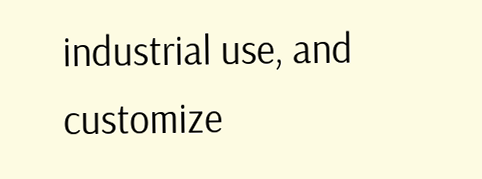industrial use, and customize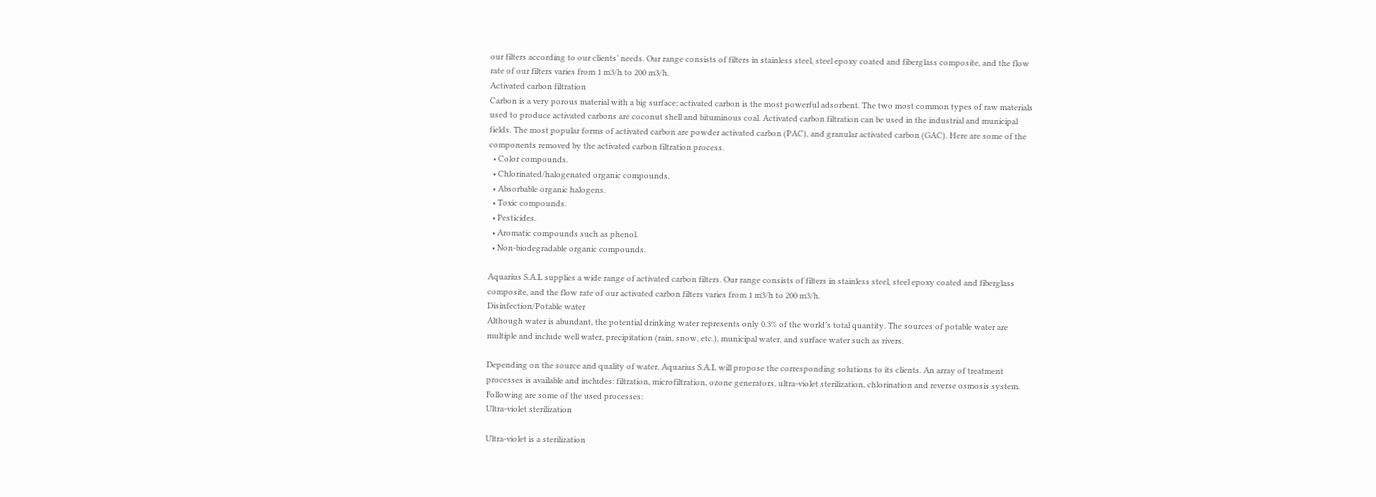our filters according to our clients’ needs. Our range consists of filters in stainless steel, steel epoxy coated and fiberglass composite, and the flow rate of our filters varies from 1 m3/h to 200 m3/h.
Activated carbon filtration
Carbon is a very porous material with a big surface; activated carbon is the most powerful adsorbent. The two most common types of raw materials used to produce activated carbons are coconut shell and bituminous coal. Activated carbon filtration can be used in the industrial and municipal fields. The most popular forms of activated carbon are powder activated carbon (PAC), and granular activated carbon (GAC). Here are some of the components removed by the activated carbon filtration process.
  • Color compounds.
  • Chlorinated/halogenated organic compounds.
  • Absorbable organic halogens.
  • Toxic compounds.
  • Pesticides.
  • Aromatic compounds such as phenol.
  • Non-biodegradable organic compounds.

Aquarius S.A.L supplies a wide range of activated carbon filters. Our range consists of filters in stainless steel, steel epoxy coated and fiberglass composite, and the flow rate of our activated carbon filters varies from 1 m3/h to 200 m3/h.
Disinfection/Potable water
Although water is abundant, the potential drinking water represents only 0.3% of the world’s total quantity. The sources of potable water are multiple and include well water, precipitation (rain, snow, etc.), municipal water, and surface water such as rivers.

Depending on the source and quality of water, Aquarius S.A.L will propose the corresponding solutions to its clients. An array of treatment processes is available and includes: filtration, microfiltration, ozone generators, ultra-violet sterilization, chlorination and reverse osmosis system.
Following are some of the used processes:
Ultra-violet sterilization

Ultra-violet is a sterilization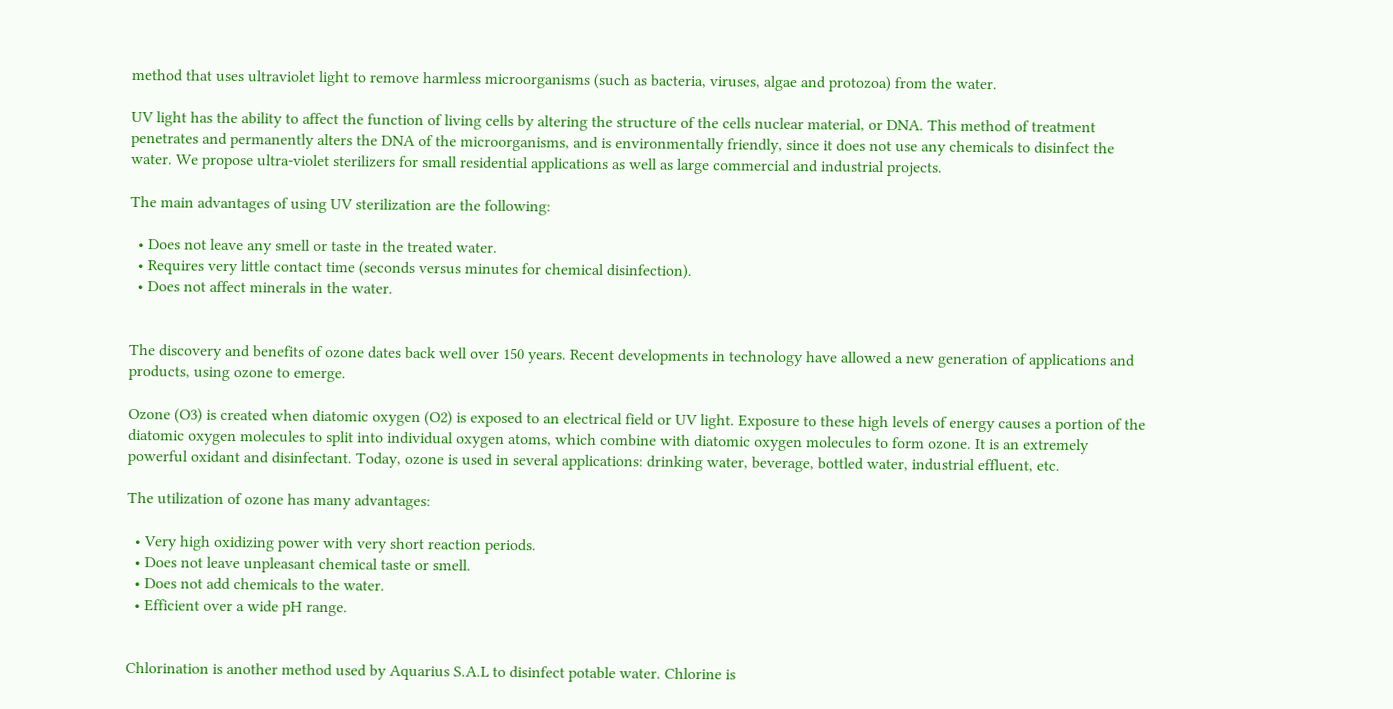method that uses ultraviolet light to remove harmless microorganisms (such as bacteria, viruses, algae and protozoa) from the water.

UV light has the ability to affect the function of living cells by altering the structure of the cells nuclear material, or DNA. This method of treatment penetrates and permanently alters the DNA of the microorganisms, and is environmentally friendly, since it does not use any chemicals to disinfect the water. We propose ultra-violet sterilizers for small residential applications as well as large commercial and industrial projects.

The main advantages of using UV sterilization are the following:

  • Does not leave any smell or taste in the treated water.
  • Requires very little contact time (seconds versus minutes for chemical disinfection).
  • Does not affect minerals in the water.


The discovery and benefits of ozone dates back well over 150 years. Recent developments in technology have allowed a new generation of applications and products, using ozone to emerge.

Ozone (O3) is created when diatomic oxygen (O2) is exposed to an electrical field or UV light. Exposure to these high levels of energy causes a portion of the diatomic oxygen molecules to split into individual oxygen atoms, which combine with diatomic oxygen molecules to form ozone. It is an extremely powerful oxidant and disinfectant. Today, ozone is used in several applications: drinking water, beverage, bottled water, industrial effluent, etc.

The utilization of ozone has many advantages:

  • Very high oxidizing power with very short reaction periods.
  • Does not leave unpleasant chemical taste or smell.
  • Does not add chemicals to the water.
  • Efficient over a wide pH range.


Chlorination is another method used by Aquarius S.A.L to disinfect potable water. Chlorine is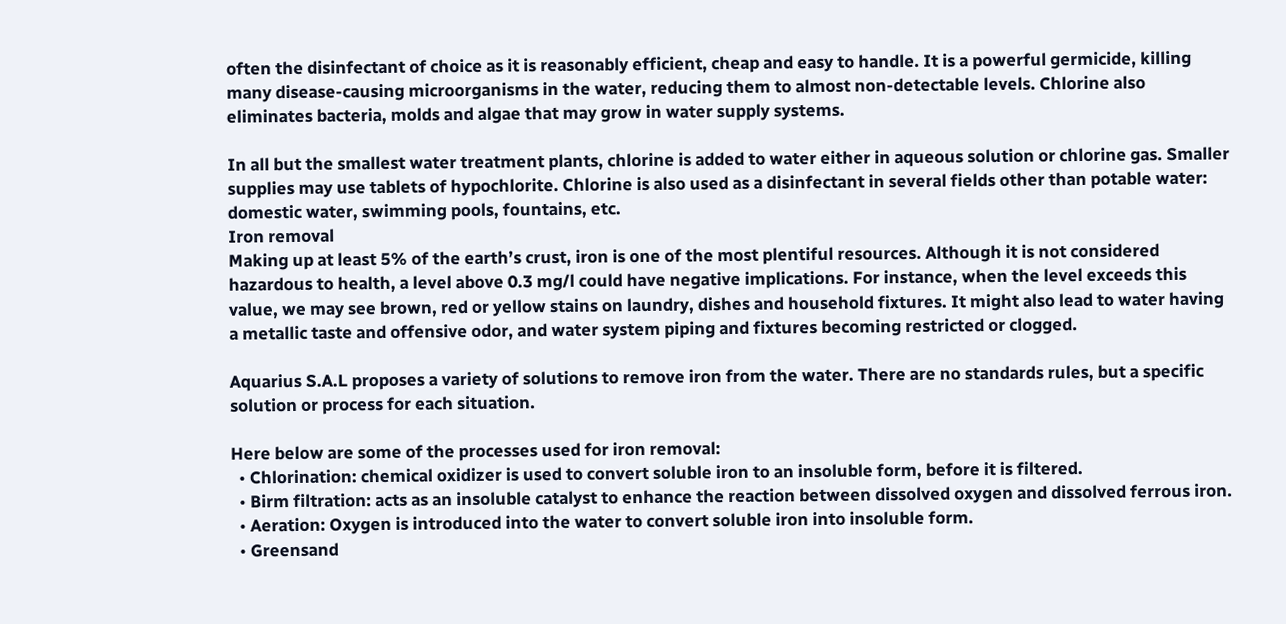often the disinfectant of choice as it is reasonably efficient, cheap and easy to handle. It is a powerful germicide, killing many disease-causing microorganisms in the water, reducing them to almost non-detectable levels. Chlorine also eliminates bacteria, molds and algae that may grow in water supply systems.

In all but the smallest water treatment plants, chlorine is added to water either in aqueous solution or chlorine gas. Smaller supplies may use tablets of hypochlorite. Chlorine is also used as a disinfectant in several fields other than potable water: domestic water, swimming pools, fountains, etc.
Iron removal
Making up at least 5% of the earth’s crust, iron is one of the most plentiful resources. Although it is not considered hazardous to health, a level above 0.3 mg/l could have negative implications. For instance, when the level exceeds this value, we may see brown, red or yellow stains on laundry, dishes and household fixtures. It might also lead to water having a metallic taste and offensive odor, and water system piping and fixtures becoming restricted or clogged.

Aquarius S.A.L proposes a variety of solutions to remove iron from the water. There are no standards rules, but a specific solution or process for each situation.

Here below are some of the processes used for iron removal:
  • Chlorination: chemical oxidizer is used to convert soluble iron to an insoluble form, before it is filtered.
  • Birm filtration: acts as an insoluble catalyst to enhance the reaction between dissolved oxygen and dissolved ferrous iron.
  • Aeration: Oxygen is introduced into the water to convert soluble iron into insoluble form.
  • Greensand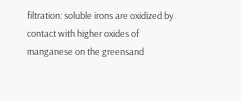filtration: soluble irons are oxidized by contact with higher oxides of manganese on the greensand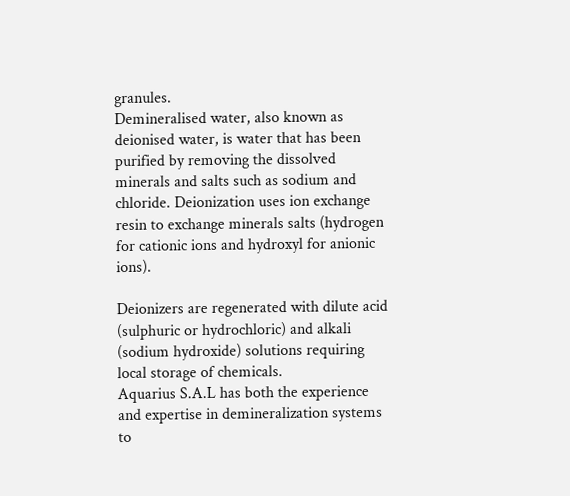granules.
Demineralised water, also known as deionised water, is water that has been purified by removing the dissolved minerals and salts such as sodium and chloride. Deionization uses ion exchange resin to exchange minerals salts (hydrogen for cationic ions and hydroxyl for anionic ions).

Deionizers are regenerated with dilute acid (sulphuric or hydrochloric) and alkali (sodium hydroxide) solutions requiring local storage of chemicals.
Aquarius S.A.L has both the experience and expertise in demineralization systems to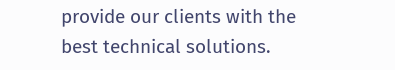provide our clients with the best technical solutions.